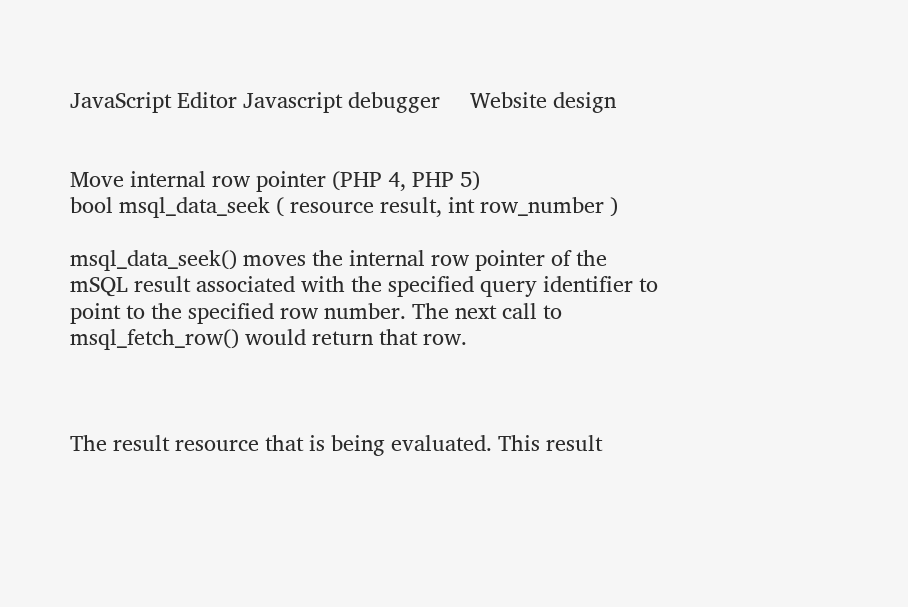JavaScript Editor Javascript debugger     Website design


Move internal row pointer (PHP 4, PHP 5)
bool msql_data_seek ( resource result, int row_number )

msql_data_seek() moves the internal row pointer of the mSQL result associated with the specified query identifier to point to the specified row number. The next call to msql_fetch_row() would return that row.



The result resource that is being evaluated. This result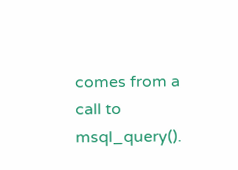comes from a call to msql_query().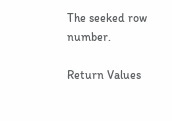The seeked row number.

Return Values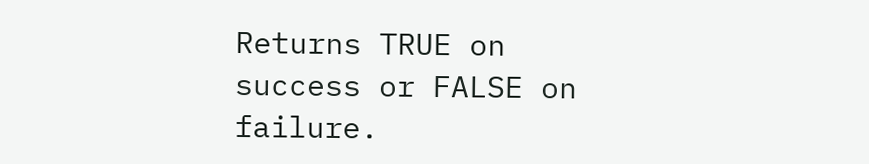Returns TRUE on success or FALSE on failure.